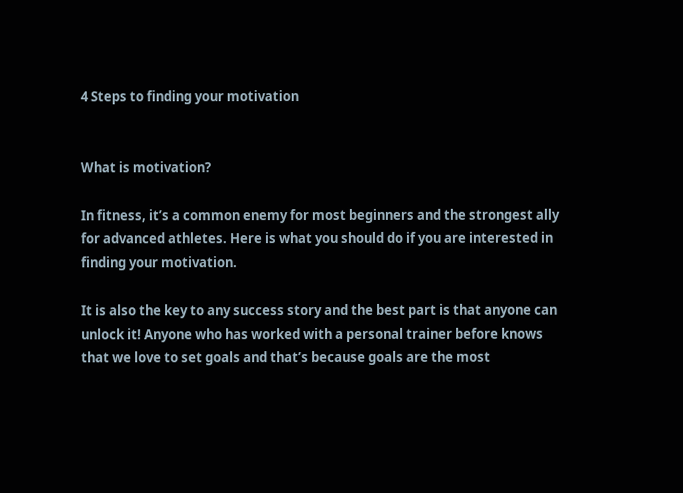4 Steps to finding your motivation


What is motivation?

In fitness, it’s a common enemy for most beginners and the strongest ally for advanced athletes. Here is what you should do if you are interested in finding your motivation.

It is also the key to any success story and the best part is that anyone can unlock it! Anyone who has worked with a personal trainer before knows that we love to set goals and that’s because goals are the most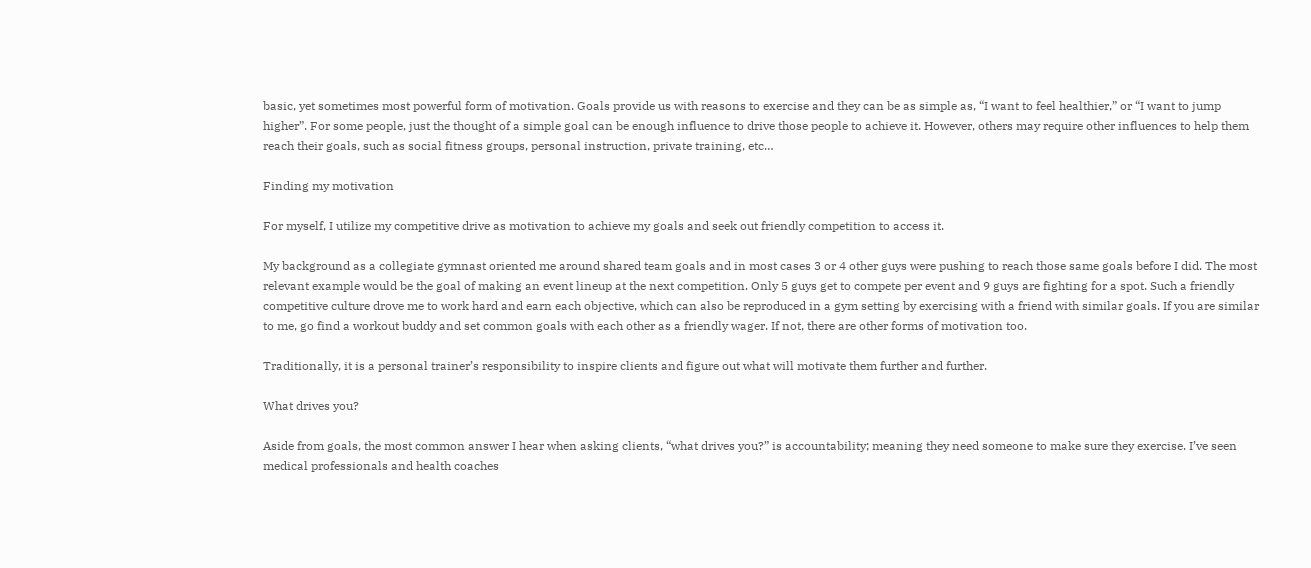basic, yet sometimes most powerful form of motivation. Goals provide us with reasons to exercise and they can be as simple as, “I want to feel healthier,” or “I want to jump higher”. For some people, just the thought of a simple goal can be enough influence to drive those people to achieve it. However, others may require other influences to help them reach their goals, such as social fitness groups, personal instruction, private training, etc…

Finding my motivation

For myself, I utilize my competitive drive as motivation to achieve my goals and seek out friendly competition to access it.

My background as a collegiate gymnast oriented me around shared team goals and in most cases 3 or 4 other guys were pushing to reach those same goals before I did. The most relevant example would be the goal of making an event lineup at the next competition. Only 5 guys get to compete per event and 9 guys are fighting for a spot. Such a friendly competitive culture drove me to work hard and earn each objective, which can also be reproduced in a gym setting by exercising with a friend with similar goals. If you are similar to me, go find a workout buddy and set common goals with each other as a friendly wager. If not, there are other forms of motivation too.

Traditionally, it is a personal trainer’s responsibility to inspire clients and figure out what will motivate them further and further.

What drives you?

Aside from goals, the most common answer I hear when asking clients, “what drives you?” is accountability; meaning they need someone to make sure they exercise. I’ve seen medical professionals and health coaches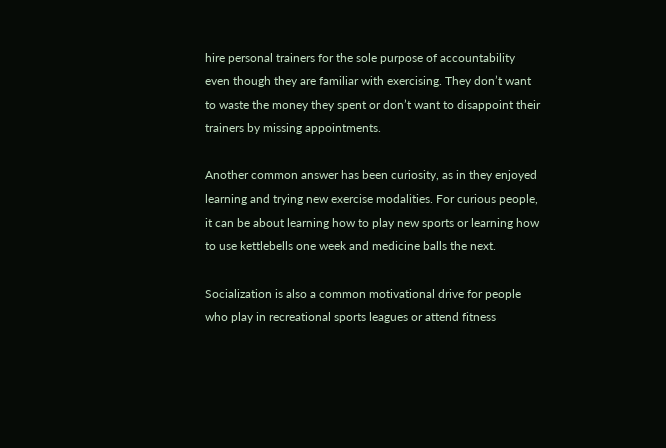hire personal trainers for the sole purpose of accountability even though they are familiar with exercising. They don’t want to waste the money they spent or don’t want to disappoint their trainers by missing appointments.

Another common answer has been curiosity, as in they enjoyed learning and trying new exercise modalities. For curious people, it can be about learning how to play new sports or learning how to use kettlebells one week and medicine balls the next.

Socialization is also a common motivational drive for people who play in recreational sports leagues or attend fitness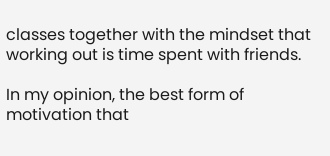classes together with the mindset that working out is time spent with friends.

In my opinion, the best form of motivation that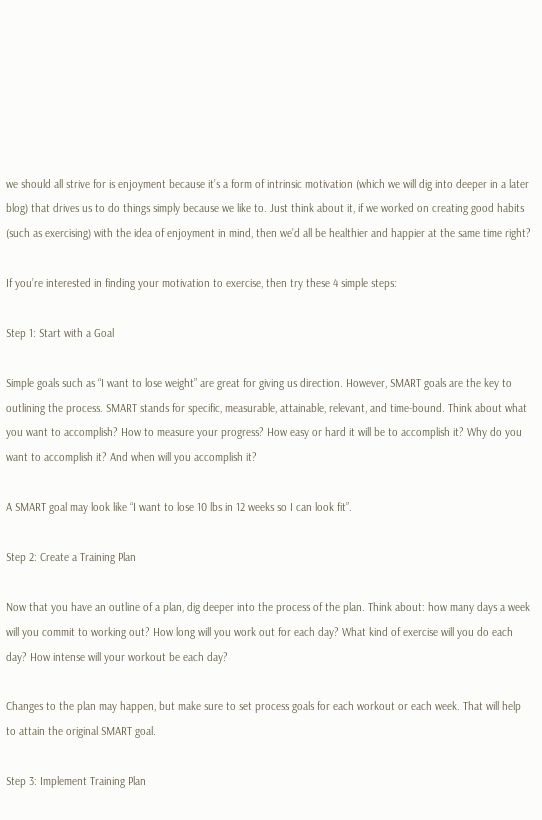we should all strive for is enjoyment because it’s a form of intrinsic motivation (which we will dig into deeper in a later blog) that drives us to do things simply because we like to. Just think about it, if we worked on creating good habits (such as exercising) with the idea of enjoyment in mind, then we’d all be healthier and happier at the same time right?

If you’re interested in finding your motivation to exercise, then try these 4 simple steps:

Step 1: Start with a Goal

Simple goals such as “I want to lose weight” are great for giving us direction. However, SMART goals are the key to outlining the process. SMART stands for specific, measurable, attainable, relevant, and time-bound. Think about what you want to accomplish? How to measure your progress? How easy or hard it will be to accomplish it? Why do you want to accomplish it? And when will you accomplish it?

A SMART goal may look like “I want to lose 10 lbs in 12 weeks so I can look fit”.

Step 2: Create a Training Plan

Now that you have an outline of a plan, dig deeper into the process of the plan. Think about: how many days a week will you commit to working out? How long will you work out for each day? What kind of exercise will you do each day? How intense will your workout be each day?

Changes to the plan may happen, but make sure to set process goals for each workout or each week. That will help to attain the original SMART goal.

Step 3: Implement Training Plan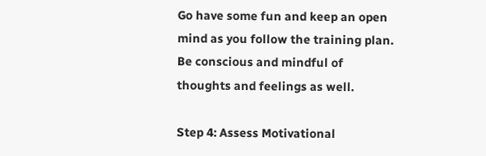Go have some fun and keep an open mind as you follow the training plan. Be conscious and mindful of thoughts and feelings as well.

Step 4: Assess Motivational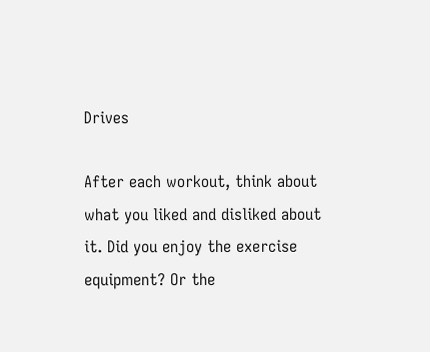Drives

After each workout, think about what you liked and disliked about it. Did you enjoy the exercise equipment? Or the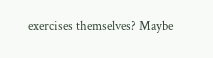exercises themselves? Maybe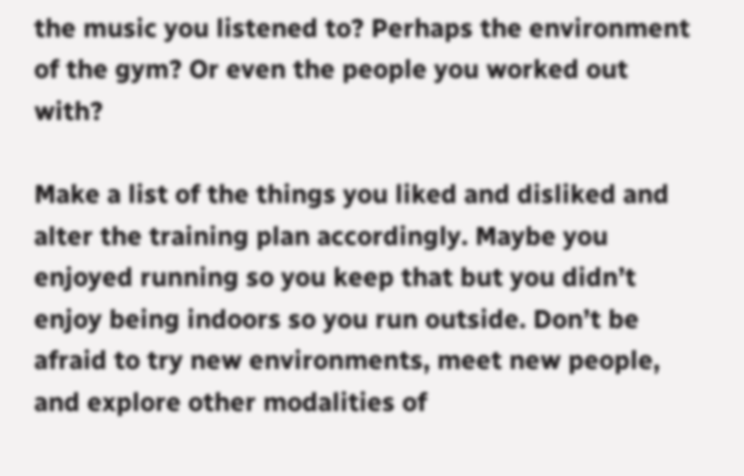the music you listened to? Perhaps the environment of the gym? Or even the people you worked out with?

Make a list of the things you liked and disliked and alter the training plan accordingly. Maybe you enjoyed running so you keep that but you didn’t enjoy being indoors so you run outside. Don’t be afraid to try new environments, meet new people, and explore other modalities of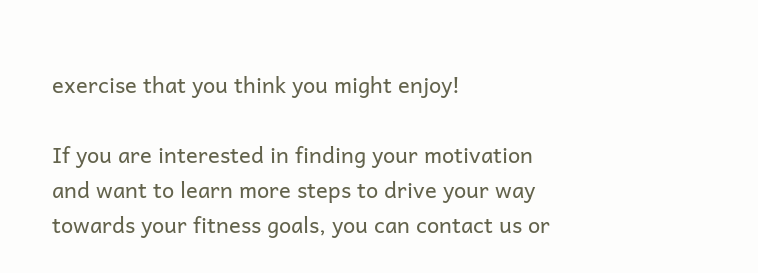exercise that you think you might enjoy!

If you are interested in finding your motivation and want to learn more steps to drive your way towards your fitness goals, you can contact us or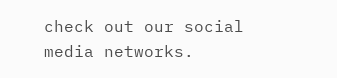check out our social media networks.